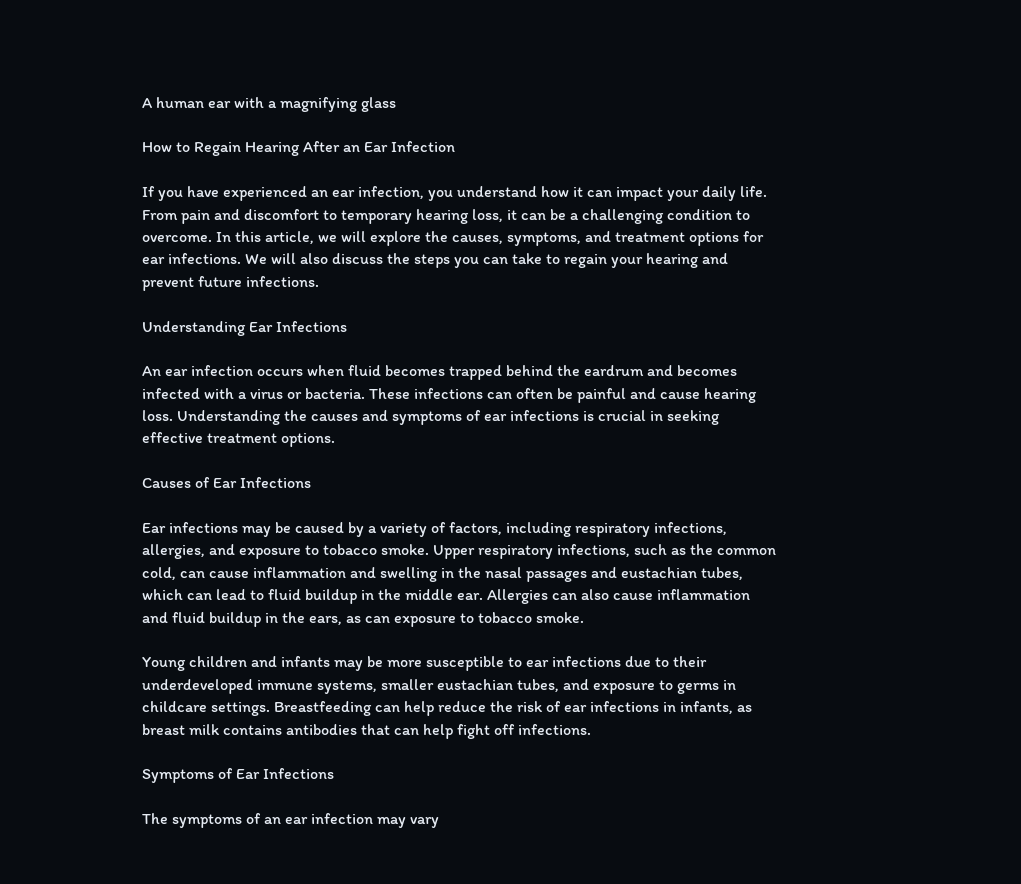A human ear with a magnifying glass

How to Regain Hearing After an Ear Infection

If you have experienced an ear infection, you understand how it can impact your daily life. From pain and discomfort to temporary hearing loss, it can be a challenging condition to overcome. In this article, we will explore the causes, symptoms, and treatment options for ear infections. We will also discuss the steps you can take to regain your hearing and prevent future infections.

Understanding Ear Infections

An ear infection occurs when fluid becomes trapped behind the eardrum and becomes infected with a virus or bacteria. These infections can often be painful and cause hearing loss. Understanding the causes and symptoms of ear infections is crucial in seeking effective treatment options.

Causes of Ear Infections

Ear infections may be caused by a variety of factors, including respiratory infections, allergies, and exposure to tobacco smoke. Upper respiratory infections, such as the common cold, can cause inflammation and swelling in the nasal passages and eustachian tubes, which can lead to fluid buildup in the middle ear. Allergies can also cause inflammation and fluid buildup in the ears, as can exposure to tobacco smoke.

Young children and infants may be more susceptible to ear infections due to their underdeveloped immune systems, smaller eustachian tubes, and exposure to germs in childcare settings. Breastfeeding can help reduce the risk of ear infections in infants, as breast milk contains antibodies that can help fight off infections.

Symptoms of Ear Infections

The symptoms of an ear infection may vary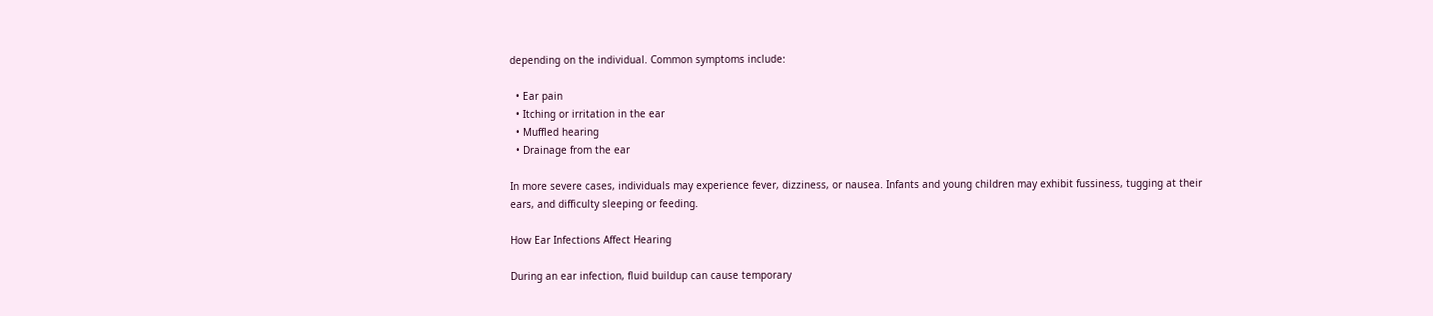depending on the individual. Common symptoms include:

  • Ear pain
  • Itching or irritation in the ear
  • Muffled hearing
  • Drainage from the ear

In more severe cases, individuals may experience fever, dizziness, or nausea. Infants and young children may exhibit fussiness, tugging at their ears, and difficulty sleeping or feeding.

How Ear Infections Affect Hearing

During an ear infection, fluid buildup can cause temporary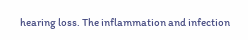hearing loss. The inflammation and infection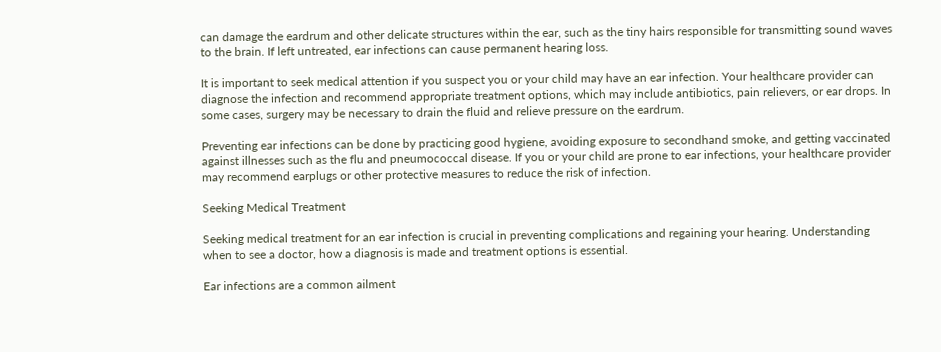can damage the eardrum and other delicate structures within the ear, such as the tiny hairs responsible for transmitting sound waves to the brain. If left untreated, ear infections can cause permanent hearing loss.

It is important to seek medical attention if you suspect you or your child may have an ear infection. Your healthcare provider can diagnose the infection and recommend appropriate treatment options, which may include antibiotics, pain relievers, or ear drops. In some cases, surgery may be necessary to drain the fluid and relieve pressure on the eardrum.

Preventing ear infections can be done by practicing good hygiene, avoiding exposure to secondhand smoke, and getting vaccinated against illnesses such as the flu and pneumococcal disease. If you or your child are prone to ear infections, your healthcare provider may recommend earplugs or other protective measures to reduce the risk of infection.

Seeking Medical Treatment

Seeking medical treatment for an ear infection is crucial in preventing complications and regaining your hearing. Understanding when to see a doctor, how a diagnosis is made and treatment options is essential.

Ear infections are a common ailment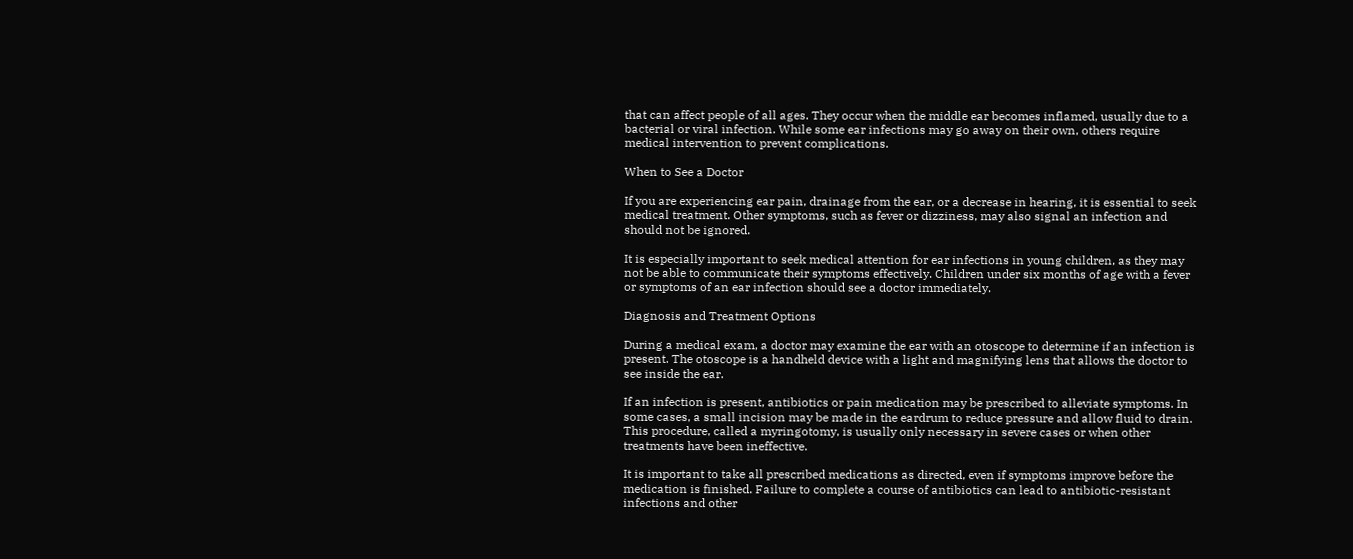that can affect people of all ages. They occur when the middle ear becomes inflamed, usually due to a bacterial or viral infection. While some ear infections may go away on their own, others require medical intervention to prevent complications.

When to See a Doctor

If you are experiencing ear pain, drainage from the ear, or a decrease in hearing, it is essential to seek medical treatment. Other symptoms, such as fever or dizziness, may also signal an infection and should not be ignored.

It is especially important to seek medical attention for ear infections in young children, as they may not be able to communicate their symptoms effectively. Children under six months of age with a fever or symptoms of an ear infection should see a doctor immediately.

Diagnosis and Treatment Options

During a medical exam, a doctor may examine the ear with an otoscope to determine if an infection is present. The otoscope is a handheld device with a light and magnifying lens that allows the doctor to see inside the ear.

If an infection is present, antibiotics or pain medication may be prescribed to alleviate symptoms. In some cases, a small incision may be made in the eardrum to reduce pressure and allow fluid to drain. This procedure, called a myringotomy, is usually only necessary in severe cases or when other treatments have been ineffective.

It is important to take all prescribed medications as directed, even if symptoms improve before the medication is finished. Failure to complete a course of antibiotics can lead to antibiotic-resistant infections and other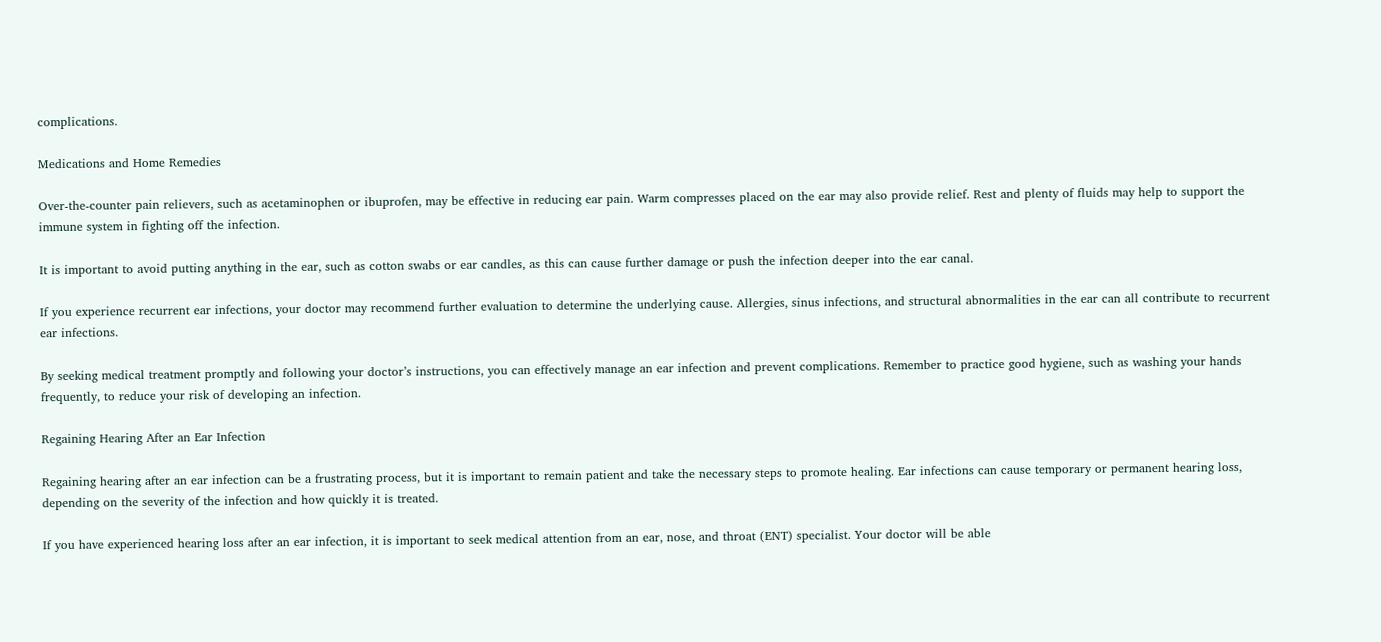complications.

Medications and Home Remedies

Over-the-counter pain relievers, such as acetaminophen or ibuprofen, may be effective in reducing ear pain. Warm compresses placed on the ear may also provide relief. Rest and plenty of fluids may help to support the immune system in fighting off the infection.

It is important to avoid putting anything in the ear, such as cotton swabs or ear candles, as this can cause further damage or push the infection deeper into the ear canal.

If you experience recurrent ear infections, your doctor may recommend further evaluation to determine the underlying cause. Allergies, sinus infections, and structural abnormalities in the ear can all contribute to recurrent ear infections.

By seeking medical treatment promptly and following your doctor’s instructions, you can effectively manage an ear infection and prevent complications. Remember to practice good hygiene, such as washing your hands frequently, to reduce your risk of developing an infection.

Regaining Hearing After an Ear Infection

Regaining hearing after an ear infection can be a frustrating process, but it is important to remain patient and take the necessary steps to promote healing. Ear infections can cause temporary or permanent hearing loss, depending on the severity of the infection and how quickly it is treated.

If you have experienced hearing loss after an ear infection, it is important to seek medical attention from an ear, nose, and throat (ENT) specialist. Your doctor will be able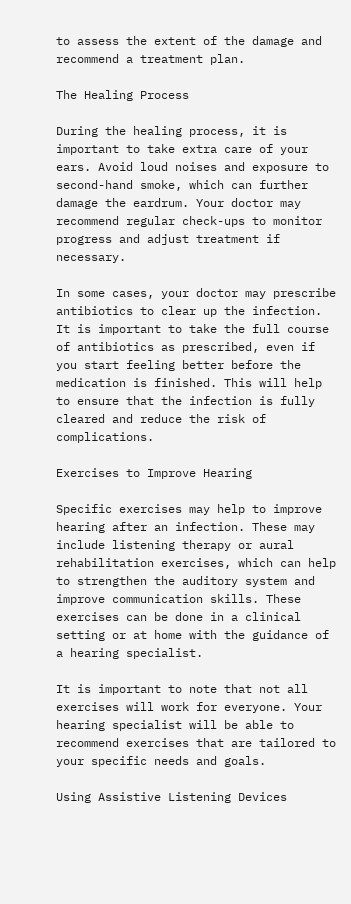to assess the extent of the damage and recommend a treatment plan.

The Healing Process

During the healing process, it is important to take extra care of your ears. Avoid loud noises and exposure to second-hand smoke, which can further damage the eardrum. Your doctor may recommend regular check-ups to monitor progress and adjust treatment if necessary.

In some cases, your doctor may prescribe antibiotics to clear up the infection. It is important to take the full course of antibiotics as prescribed, even if you start feeling better before the medication is finished. This will help to ensure that the infection is fully cleared and reduce the risk of complications.

Exercises to Improve Hearing

Specific exercises may help to improve hearing after an infection. These may include listening therapy or aural rehabilitation exercises, which can help to strengthen the auditory system and improve communication skills. These exercises can be done in a clinical setting or at home with the guidance of a hearing specialist.

It is important to note that not all exercises will work for everyone. Your hearing specialist will be able to recommend exercises that are tailored to your specific needs and goals.

Using Assistive Listening Devices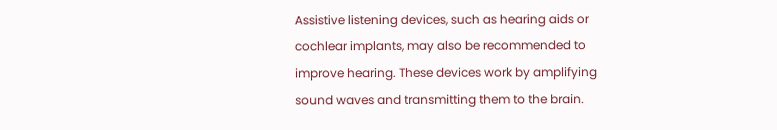Assistive listening devices, such as hearing aids or cochlear implants, may also be recommended to improve hearing. These devices work by amplifying sound waves and transmitting them to the brain.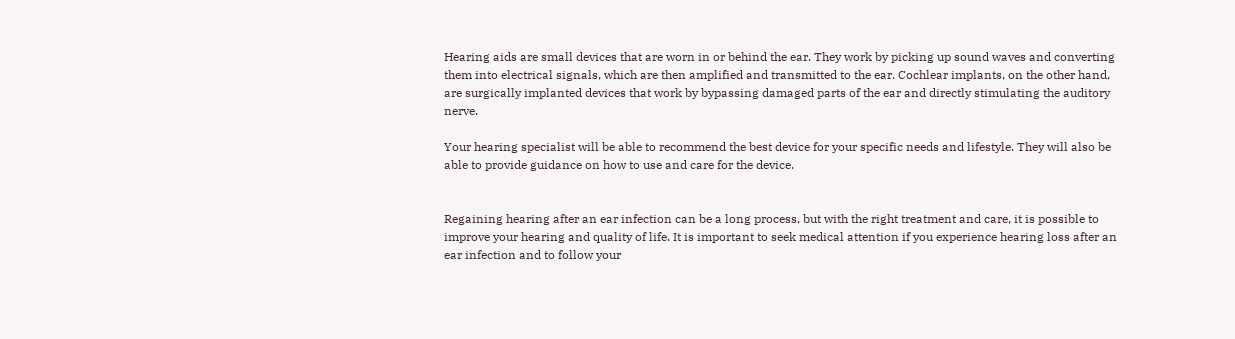Hearing aids are small devices that are worn in or behind the ear. They work by picking up sound waves and converting them into electrical signals, which are then amplified and transmitted to the ear. Cochlear implants, on the other hand, are surgically implanted devices that work by bypassing damaged parts of the ear and directly stimulating the auditory nerve.

Your hearing specialist will be able to recommend the best device for your specific needs and lifestyle. They will also be able to provide guidance on how to use and care for the device.


Regaining hearing after an ear infection can be a long process, but with the right treatment and care, it is possible to improve your hearing and quality of life. It is important to seek medical attention if you experience hearing loss after an ear infection and to follow your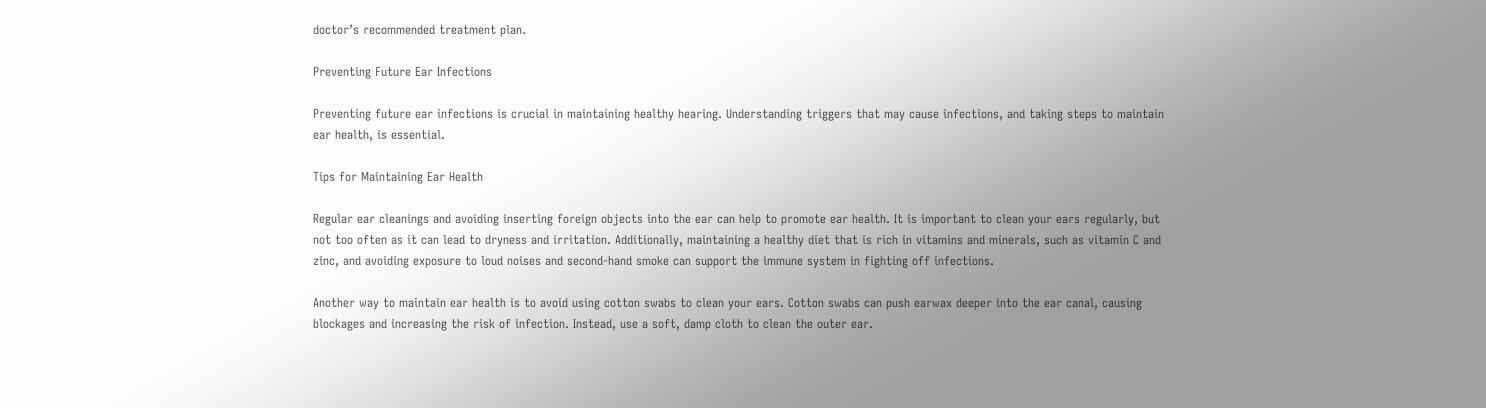doctor’s recommended treatment plan.

Preventing Future Ear Infections

Preventing future ear infections is crucial in maintaining healthy hearing. Understanding triggers that may cause infections, and taking steps to maintain ear health, is essential.

Tips for Maintaining Ear Health

Regular ear cleanings and avoiding inserting foreign objects into the ear can help to promote ear health. It is important to clean your ears regularly, but not too often as it can lead to dryness and irritation. Additionally, maintaining a healthy diet that is rich in vitamins and minerals, such as vitamin C and zinc, and avoiding exposure to loud noises and second-hand smoke can support the immune system in fighting off infections.

Another way to maintain ear health is to avoid using cotton swabs to clean your ears. Cotton swabs can push earwax deeper into the ear canal, causing blockages and increasing the risk of infection. Instead, use a soft, damp cloth to clean the outer ear.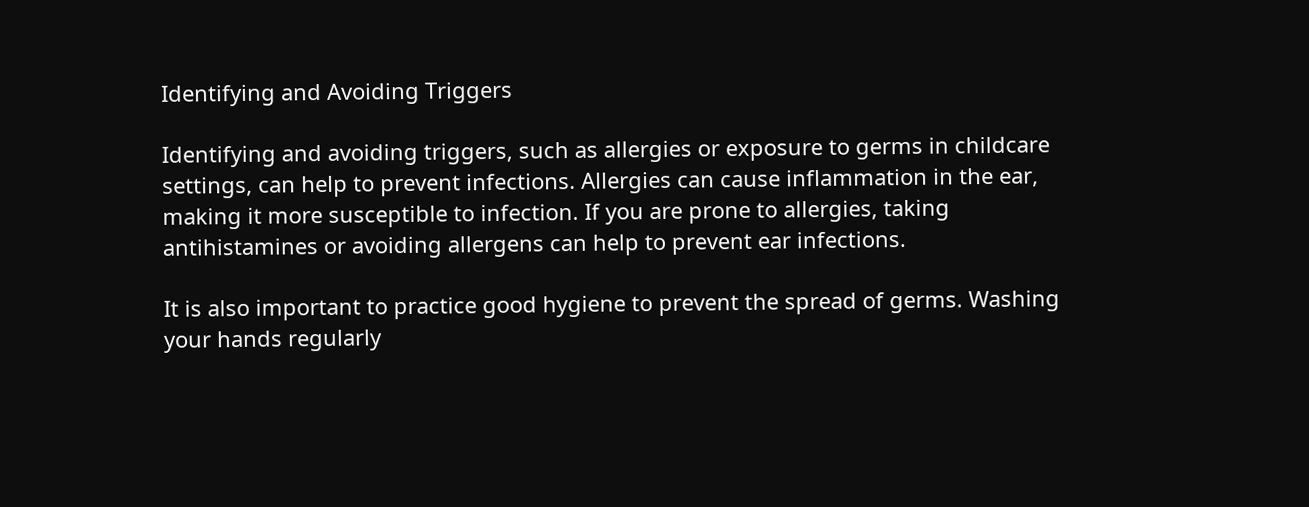Identifying and Avoiding Triggers

Identifying and avoiding triggers, such as allergies or exposure to germs in childcare settings, can help to prevent infections. Allergies can cause inflammation in the ear, making it more susceptible to infection. If you are prone to allergies, taking antihistamines or avoiding allergens can help to prevent ear infections.

It is also important to practice good hygiene to prevent the spread of germs. Washing your hands regularly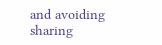and avoiding sharing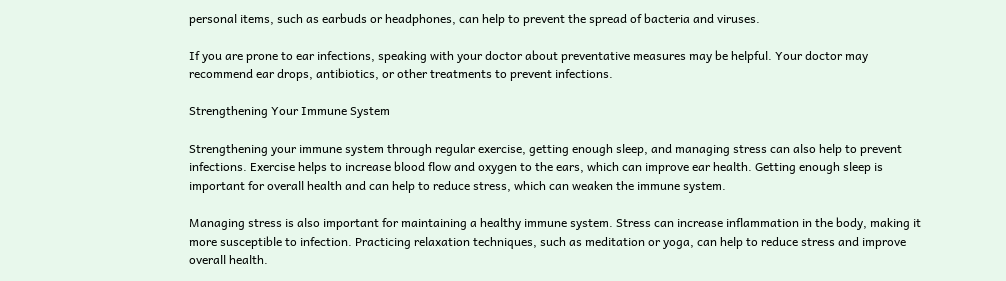personal items, such as earbuds or headphones, can help to prevent the spread of bacteria and viruses.

If you are prone to ear infections, speaking with your doctor about preventative measures may be helpful. Your doctor may recommend ear drops, antibiotics, or other treatments to prevent infections.

Strengthening Your Immune System

Strengthening your immune system through regular exercise, getting enough sleep, and managing stress can also help to prevent infections. Exercise helps to increase blood flow and oxygen to the ears, which can improve ear health. Getting enough sleep is important for overall health and can help to reduce stress, which can weaken the immune system.

Managing stress is also important for maintaining a healthy immune system. Stress can increase inflammation in the body, making it more susceptible to infection. Practicing relaxation techniques, such as meditation or yoga, can help to reduce stress and improve overall health.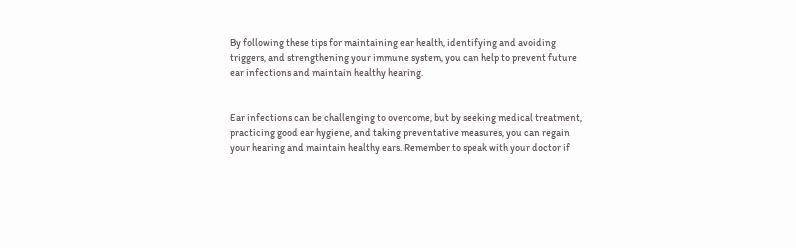By following these tips for maintaining ear health, identifying and avoiding triggers, and strengthening your immune system, you can help to prevent future ear infections and maintain healthy hearing.


Ear infections can be challenging to overcome, but by seeking medical treatment, practicing good ear hygiene, and taking preventative measures, you can regain your hearing and maintain healthy ears. Remember to speak with your doctor if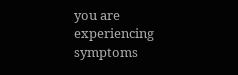you are experiencing symptoms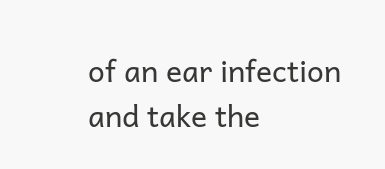of an ear infection and take the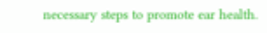necessary steps to promote ear health.